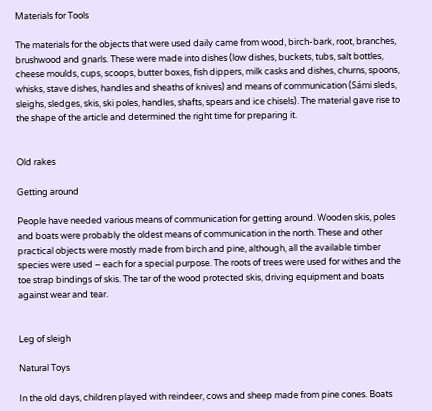Materials for Tools

The materials for the objects that were used daily came from wood, birch-bark, root, branches, brushwood and gnarls. These were made into dishes (low dishes, buckets, tubs, salt bottles, cheese moulds, cups, scoops, butter boxes, fish dippers, milk casks and dishes, churns, spoons, whisks, stave dishes, handles and sheaths of knives) and means of communication (Sámi sleds, sleighs, sledges, skis, ski poles, handles, shafts, spears and ice chisels). The material gave rise to the shape of the article and determined the right time for preparing it.


Old rakes

Getting around

People have needed various means of communication for getting around. Wooden skis, poles and boats were probably the oldest means of communication in the north. These and other practical objects were mostly made from birch and pine, although, all the available timber species were used – each for a special purpose. The roots of trees were used for withes and the toe strap bindings of skis. The tar of the wood protected skis, driving equipment and boats against wear and tear.


Leg of sleigh

Natural Toys

In the old days, children played with reindeer, cows and sheep made from pine cones. Boats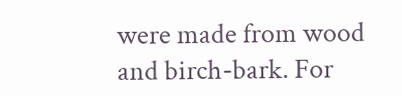were made from wood and birch-bark. For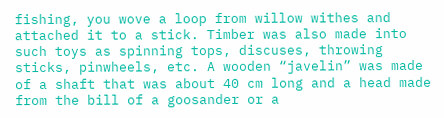fishing, you wove a loop from willow withes and attached it to a stick. Timber was also made into such toys as spinning tops, discuses, throwing sticks, pinwheels, etc. A wooden “javelin” was made of a shaft that was about 40 cm long and a head made from the bill of a goosander or a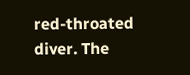red-throated diver. The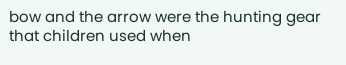bow and the arrow were the hunting gear that children used when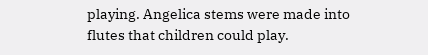playing. Angelica stems were made into flutes that children could play.